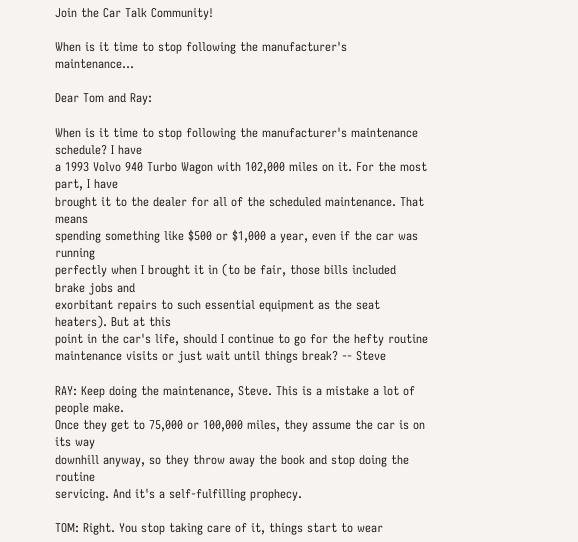Join the Car Talk Community!

When is it time to stop following the manufacturer's maintenance...

Dear Tom and Ray:

When is it time to stop following the manufacturer's maintenance schedule? I have
a 1993 Volvo 940 Turbo Wagon with 102,000 miles on it. For the most part, I have
brought it to the dealer for all of the scheduled maintenance. That means
spending something like $500 or $1,000 a year, even if the car was running
perfectly when I brought it in (to be fair, those bills included brake jobs and
exorbitant repairs to such essential equipment as the seat heaters). But at this
point in the car's life, should I continue to go for the hefty routine
maintenance visits or just wait until things break? -- Steve

RAY: Keep doing the maintenance, Steve. This is a mistake a lot of people make.
Once they get to 75,000 or 100,000 miles, they assume the car is on its way
downhill anyway, so they throw away the book and stop doing the routine
servicing. And it's a self-fulfilling prophecy.

TOM: Right. You stop taking care of it, things start to wear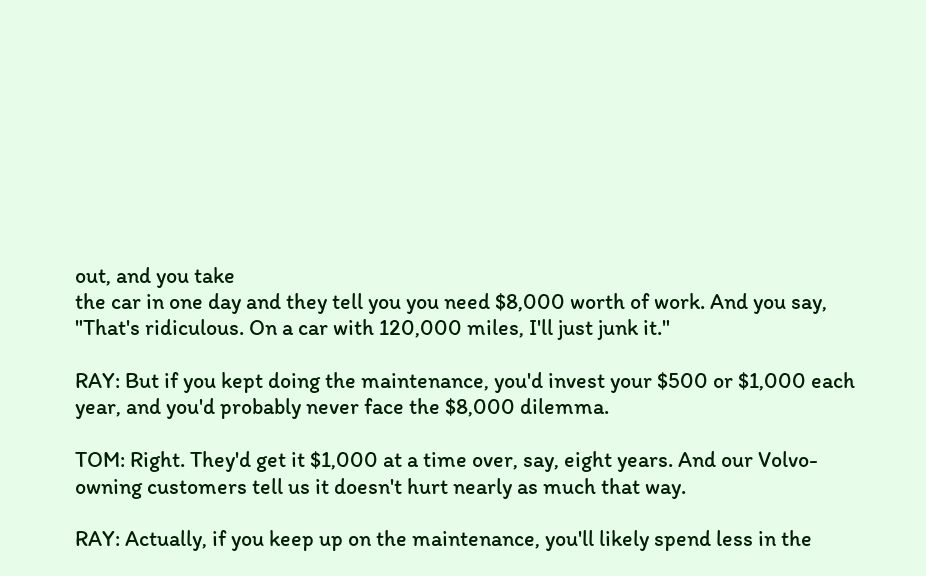out, and you take
the car in one day and they tell you you need $8,000 worth of work. And you say,
"That's ridiculous. On a car with 120,000 miles, I'll just junk it."

RAY: But if you kept doing the maintenance, you'd invest your $500 or $1,000 each
year, and you'd probably never face the $8,000 dilemma.

TOM: Right. They'd get it $1,000 at a time over, say, eight years. And our Volvo-
owning customers tell us it doesn't hurt nearly as much that way.

RAY: Actually, if you keep up on the maintenance, you'll likely spend less in the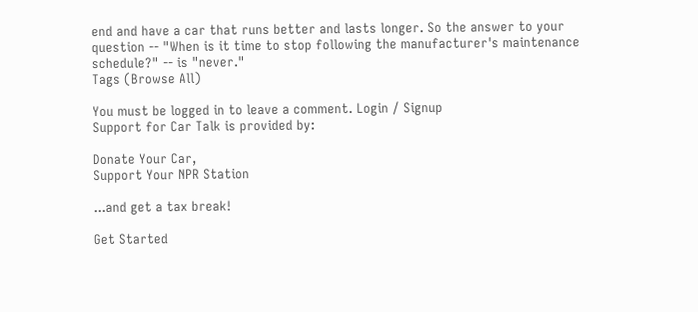end and have a car that runs better and lasts longer. So the answer to your
question -- "When is it time to stop following the manufacturer's maintenance
schedule?" -- is "never."
Tags (Browse All)

You must be logged in to leave a comment. Login / Signup
Support for Car Talk is provided by:

Donate Your Car,
Support Your NPR Station

...and get a tax break!

Get Started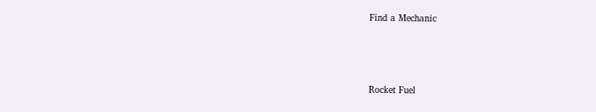Find a Mechanic



Rocket Fuel